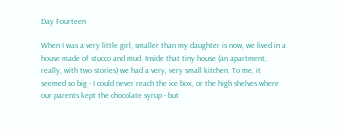Day Fourteen

When I was a very little girl, smaller than my daughter is now, we lived in a house made of stucco and mud. Inside that tiny house (an apartment, really, with two stories) we had a very, very small kitchen. To me, it seemed so big - I could never reach the ice box, or the high shelves where our parents kept the chocolate syrup - but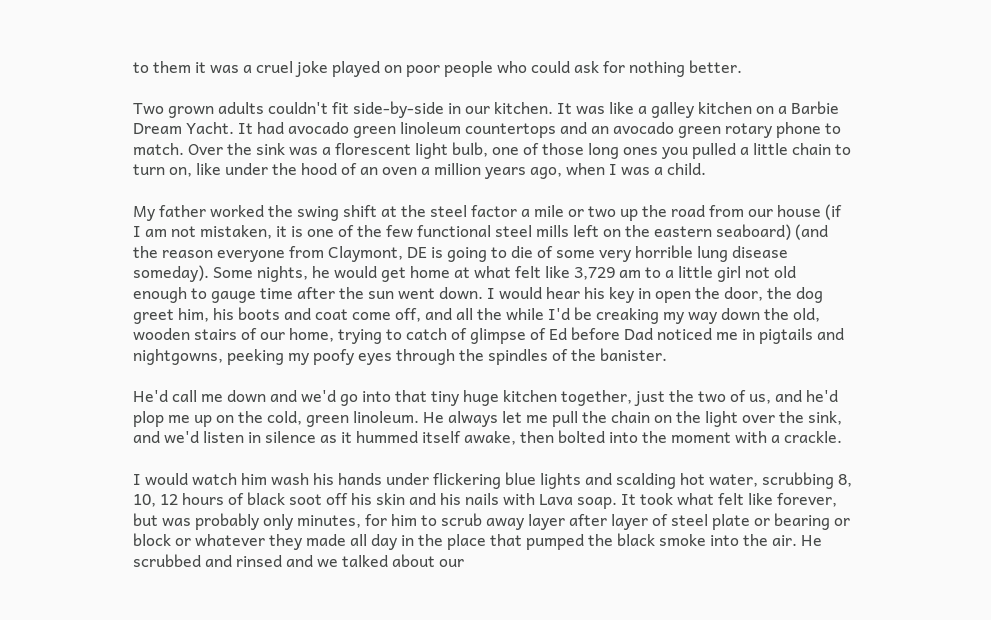to them it was a cruel joke played on poor people who could ask for nothing better.

Two grown adults couldn't fit side-by-side in our kitchen. It was like a galley kitchen on a Barbie Dream Yacht. It had avocado green linoleum countertops and an avocado green rotary phone to match. Over the sink was a florescent light bulb, one of those long ones you pulled a little chain to turn on, like under the hood of an oven a million years ago, when I was a child.

My father worked the swing shift at the steel factor a mile or two up the road from our house (if I am not mistaken, it is one of the few functional steel mills left on the eastern seaboard) (and the reason everyone from Claymont, DE is going to die of some very horrible lung disease someday). Some nights, he would get home at what felt like 3,729 am to a little girl not old enough to gauge time after the sun went down. I would hear his key in open the door, the dog greet him, his boots and coat come off, and all the while I'd be creaking my way down the old, wooden stairs of our home, trying to catch of glimpse of Ed before Dad noticed me in pigtails and nightgowns, peeking my poofy eyes through the spindles of the banister.

He'd call me down and we'd go into that tiny huge kitchen together, just the two of us, and he'd plop me up on the cold, green linoleum. He always let me pull the chain on the light over the sink, and we'd listen in silence as it hummed itself awake, then bolted into the moment with a crackle.

I would watch him wash his hands under flickering blue lights and scalding hot water, scrubbing 8, 10, 12 hours of black soot off his skin and his nails with Lava soap. It took what felt like forever, but was probably only minutes, for him to scrub away layer after layer of steel plate or bearing or block or whatever they made all day in the place that pumped the black smoke into the air. He scrubbed and rinsed and we talked about our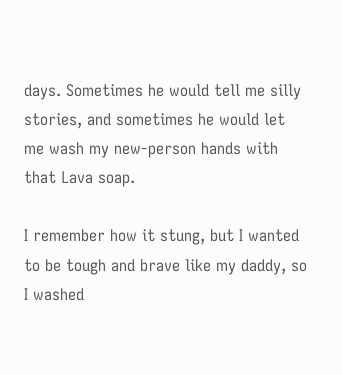days. Sometimes he would tell me silly stories, and sometimes he would let me wash my new-person hands with that Lava soap.

I remember how it stung, but I wanted to be tough and brave like my daddy, so I washed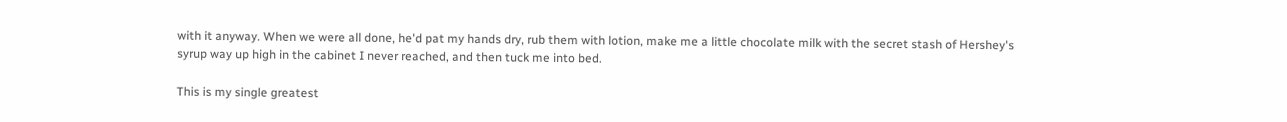with it anyway. When we were all done, he'd pat my hands dry, rub them with lotion, make me a little chocolate milk with the secret stash of Hershey's syrup way up high in the cabinet I never reached, and then tuck me into bed.

This is my single greatest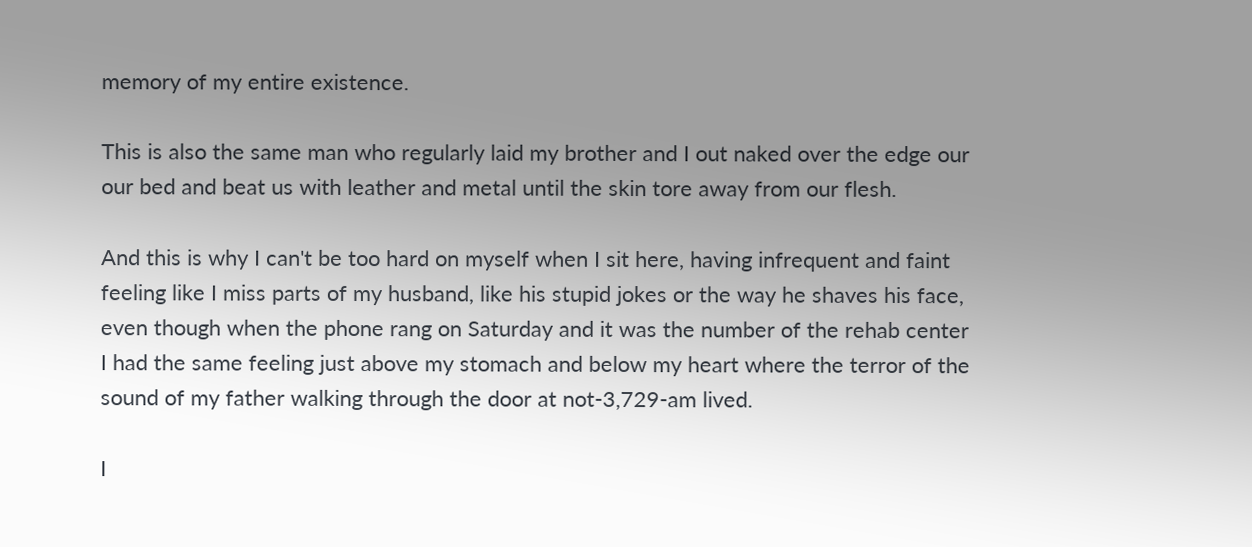memory of my entire existence.

This is also the same man who regularly laid my brother and I out naked over the edge our our bed and beat us with leather and metal until the skin tore away from our flesh.

And this is why I can't be too hard on myself when I sit here, having infrequent and faint feeling like I miss parts of my husband, like his stupid jokes or the way he shaves his face, even though when the phone rang on Saturday and it was the number of the rehab center I had the same feeling just above my stomach and below my heart where the terror of the sound of my father walking through the door at not-3,729-am lived.

I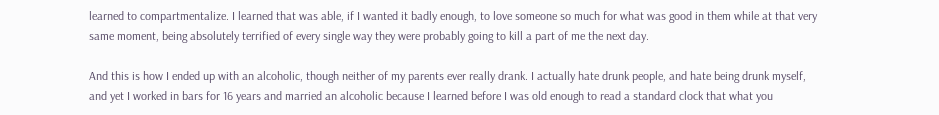learned to compartmentalize. I learned that was able, if I wanted it badly enough, to love someone so much for what was good in them while at that very same moment, being absolutely terrified of every single way they were probably going to kill a part of me the next day.

And this is how I ended up with an alcoholic, though neither of my parents ever really drank. I actually hate drunk people, and hate being drunk myself, and yet I worked in bars for 16 years and married an alcoholic because I learned before I was old enough to read a standard clock that what you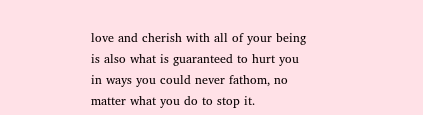love and cherish with all of your being is also what is guaranteed to hurt you in ways you could never fathom, no matter what you do to stop it.